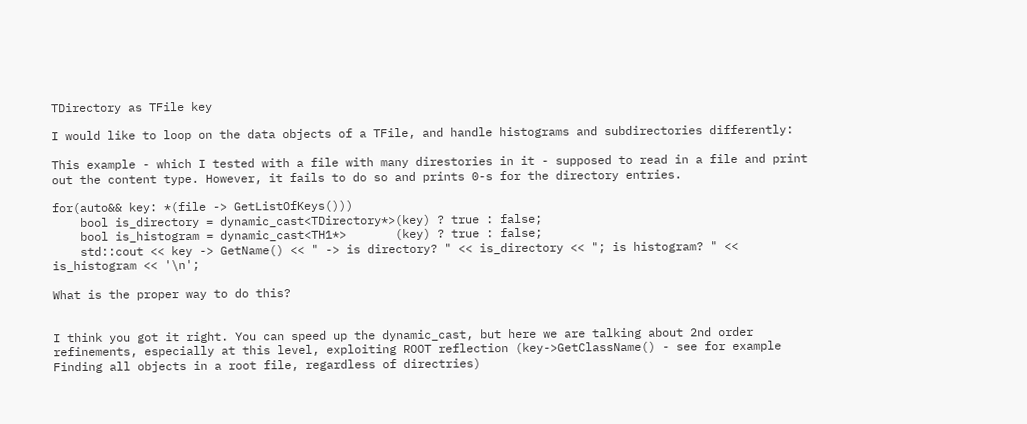TDirectory as TFile key

I would like to loop on the data objects of a TFile, and handle histograms and subdirectories differently:

This example - which I tested with a file with many direstories in it - supposed to read in a file and print out the content type. However, it fails to do so and prints 0-s for the directory entries.

for(auto&& key: *(file -> GetListOfKeys()))
    bool is_directory = dynamic_cast<TDirectory*>(key) ? true : false;
    bool is_histogram = dynamic_cast<TH1*>       (key) ? true : false;
    std::cout << key -> GetName() << " -> is directory? " << is_directory << "; is histogram? " << is_histogram << '\n';

What is the proper way to do this?


I think you got it right. You can speed up the dynamic_cast, but here we are talking about 2nd order refinements, especially at this level, exploiting ROOT reflection (key->GetClassName() - see for example Finding all objects in a root file, regardless of directries)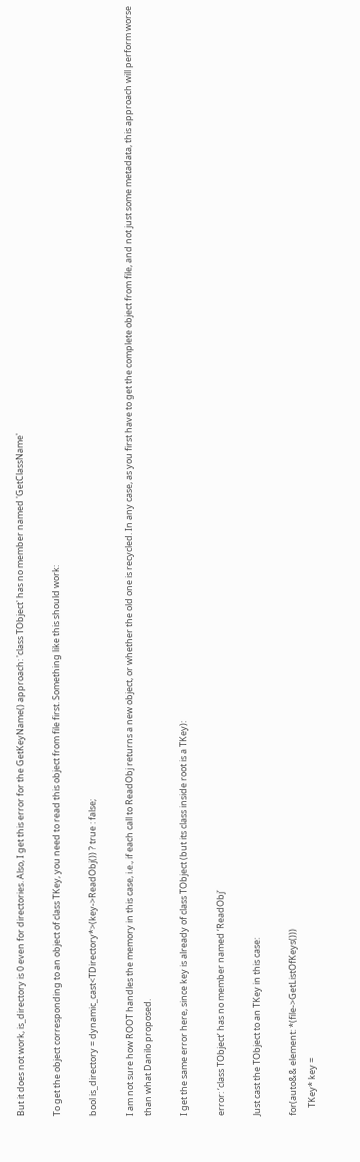But it does not work, is_directory is 0 even for directories. Also, I get this error for the GetKeyName() approach: 'class TObject' has no member named 'GetClassName'

To get the object corresponding to an object of class TKey, you need to read this object from file first. Something like this should work:

bool is_directory = dynamic_cast<TDirectory*>(key->ReadObj()) ? true : false;

I am not sure how ROOT handles the memory in this case, i.e., if each call to ReadObj returns a new object, or whether the old one is recycled. In any case, as you first have to get the complete object from file, and not just some metadata, this approach will perform worse than what Danilo proposed.

I get the same error here, since key is already of class TObject (but its class inside root is a TKey):

error: ‘class TObject’ has no member named ‘ReadObj’

Just cast the TObject to an TKey in this case:

for(auto&& element: *(file->GetListOfKeys()))
    TKey* key =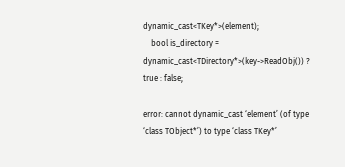dynamic_cast<TKey*>(element);
    bool is_directory = dynamic_cast<TDirectory*>(key->ReadObj()) ? true : false;

error: cannot dynamic_cast ‘element’ (of type ‘class TObject*’) to type ‘class TKey*’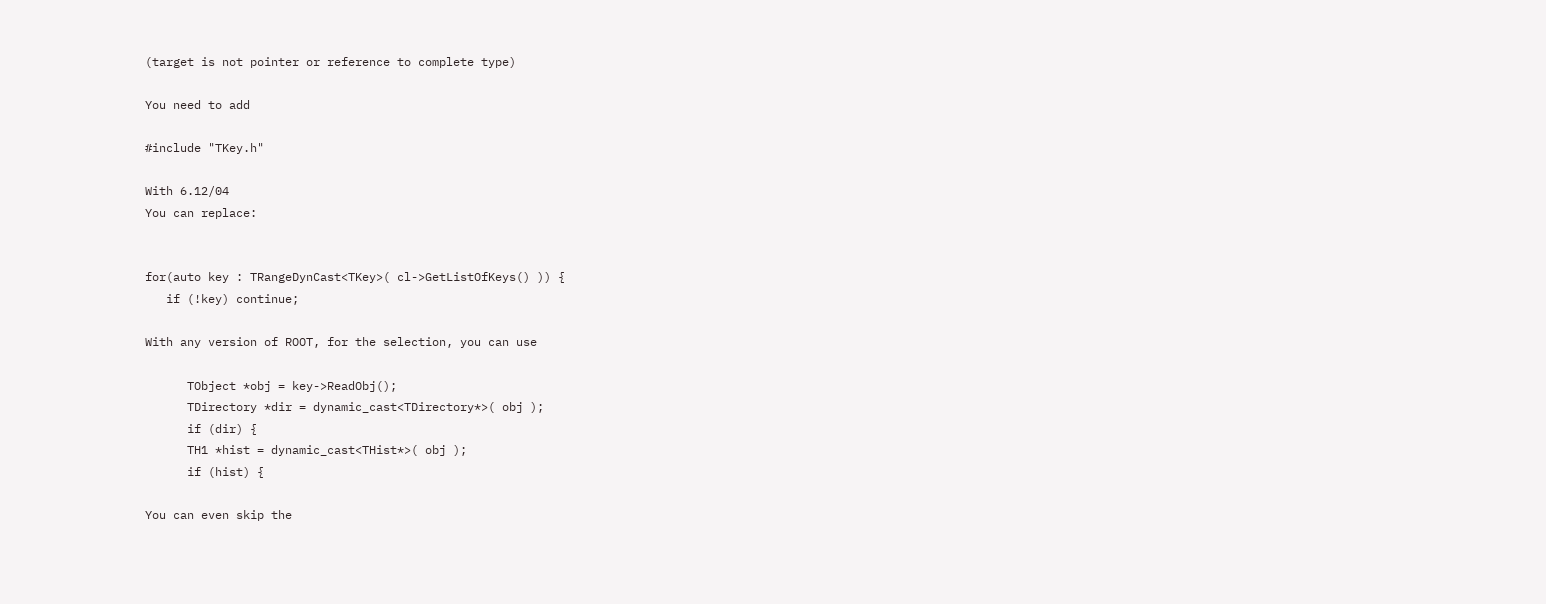(target is not pointer or reference to complete type)

You need to add

#include "TKey.h"

With 6.12/04
You can replace:


for(auto key : TRangeDynCast<TKey>( cl->GetListOfKeys() )) {
   if (!key) continue;

With any version of ROOT, for the selection, you can use

      TObject *obj = key->ReadObj();
      TDirectory *dir = dynamic_cast<TDirectory*>( obj );
      if (dir) {
      TH1 *hist = dynamic_cast<THist*>( obj );
      if (hist) {

You can even skip the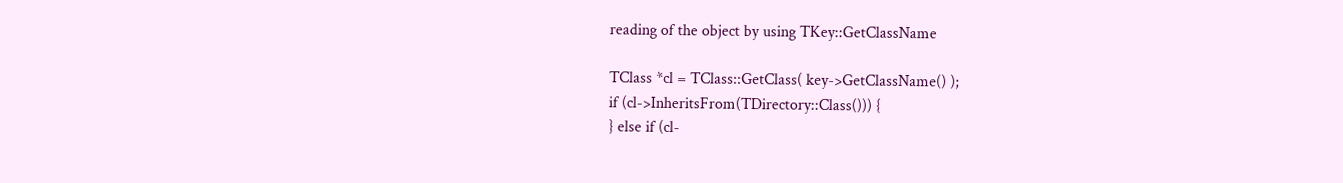reading of the object by using TKey::GetClassName

TClass *cl = TClass::GetClass( key->GetClassName() );
if (cl->InheritsFrom(TDirectory::Class())) {
} else if (cl-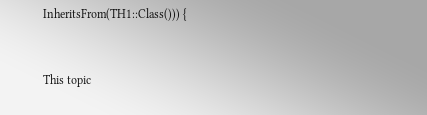InheritsFrom(TH1::Class())) {


This topic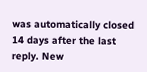was automatically closed 14 days after the last reply. New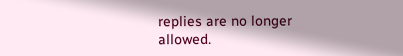replies are no longer allowed.